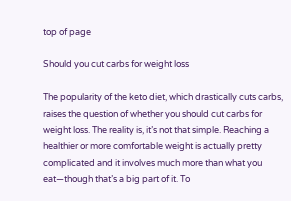top of page

Should you cut carbs for weight loss

The popularity of the keto diet, which drastically cuts carbs, raises the question of whether you should cut carbs for weight loss. The reality is, it’s not that simple. Reaching a healthier or more comfortable weight is actually pretty complicated and it involves much more than what you eat—though that’s a big part of it. To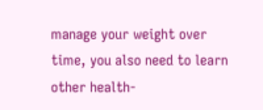manage your weight over time, you also need to learn other health-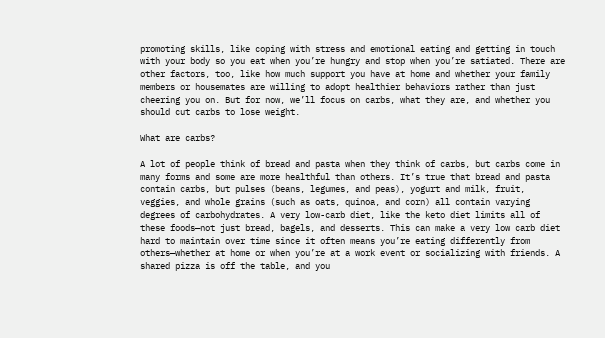promoting skills, like coping with stress and emotional eating and getting in touch with your body so you eat when you’re hungry and stop when you’re satiated. There are other factors, too, like how much support you have at home and whether your family members or housemates are willing to adopt healthier behaviors rather than just cheering you on. But for now, we’ll focus on carbs, what they are, and whether you should cut carbs to lose weight.

What are carbs?

A lot of people think of bread and pasta when they think of carbs, but carbs come in many forms and some are more healthful than others. It’s true that bread and pasta contain carbs, but pulses (beans, legumes, and peas), yogurt and milk, fruit, veggies, and whole grains (such as oats, quinoa, and corn) all contain varying degrees of carbohydrates. A very low-carb diet, like the keto diet limits all of these foods—not just bread, bagels, and desserts. This can make a very low carb diet hard to maintain over time since it often means you’re eating differently from others—whether at home or when you’re at a work event or socializing with friends. A shared pizza is off the table, and you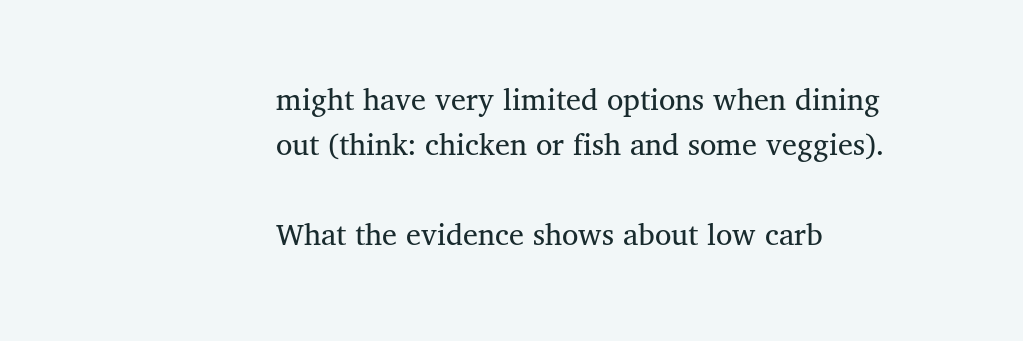might have very limited options when dining out (think: chicken or fish and some veggies).

What the evidence shows about low carb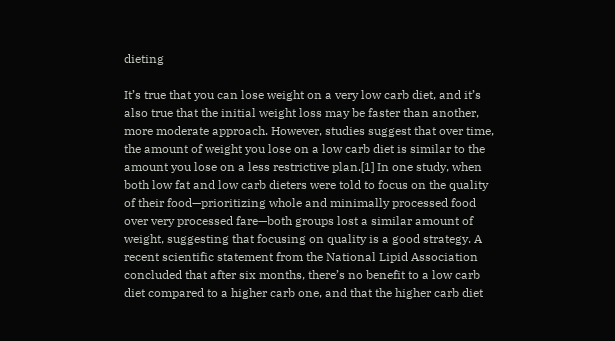dieting

It’s true that you can lose weight on a very low carb diet, and it’s also true that the initial weight loss may be faster than another, more moderate approach. However, studies suggest that over time, the amount of weight you lose on a low carb diet is similar to the amount you lose on a less restrictive plan.[1] In one study, when both low fat and low carb dieters were told to focus on the quality of their food—prioritizing whole and minimally processed food over very processed fare—both groups lost a similar amount of weight, suggesting that focusing on quality is a good strategy. A recent scientific statement from the National Lipid Association concluded that after six months, there’s no benefit to a low carb diet compared to a higher carb one, and that the higher carb diet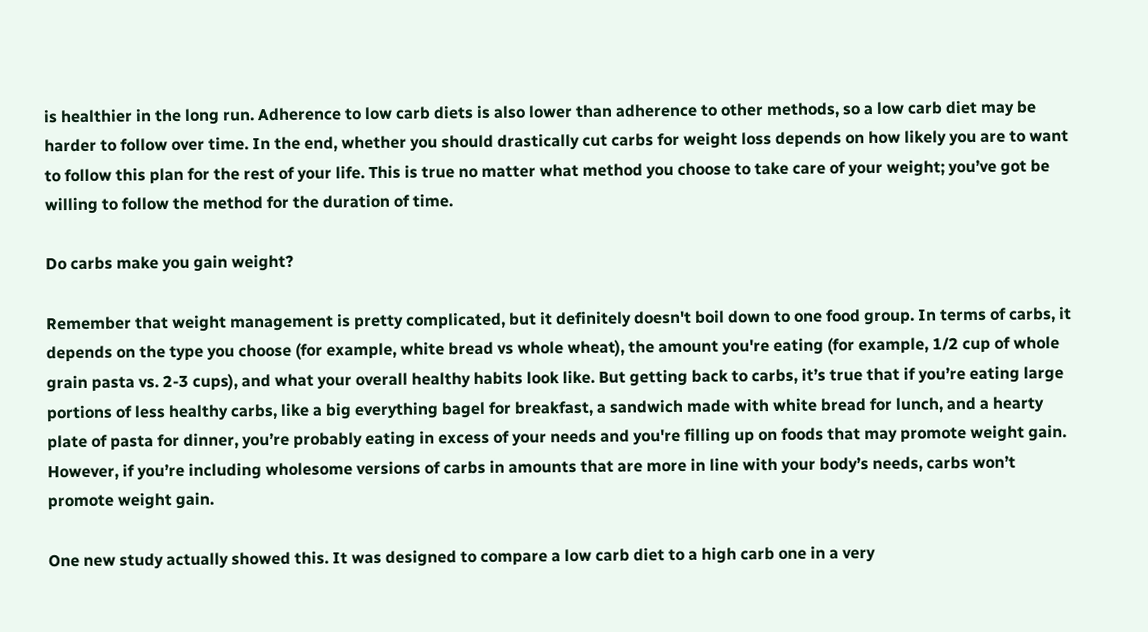is healthier in the long run. Adherence to low carb diets is also lower than adherence to other methods, so a low carb diet may be harder to follow over time. In the end, whether you should drastically cut carbs for weight loss depends on how likely you are to want to follow this plan for the rest of your life. This is true no matter what method you choose to take care of your weight; you’ve got be willing to follow the method for the duration of time.

Do carbs make you gain weight?

Remember that weight management is pretty complicated, but it definitely doesn't boil down to one food group. In terms of carbs, it depends on the type you choose (for example, white bread vs whole wheat), the amount you're eating (for example, 1/2 cup of whole grain pasta vs. 2-3 cups), and what your overall healthy habits look like. But getting back to carbs, it’s true that if you’re eating large portions of less healthy carbs, like a big everything bagel for breakfast, a sandwich made with white bread for lunch, and a hearty plate of pasta for dinner, you’re probably eating in excess of your needs and you're filling up on foods that may promote weight gain. However, if you’re including wholesome versions of carbs in amounts that are more in line with your body’s needs, carbs won’t promote weight gain.

One new study actually showed this. It was designed to compare a low carb diet to a high carb one in a very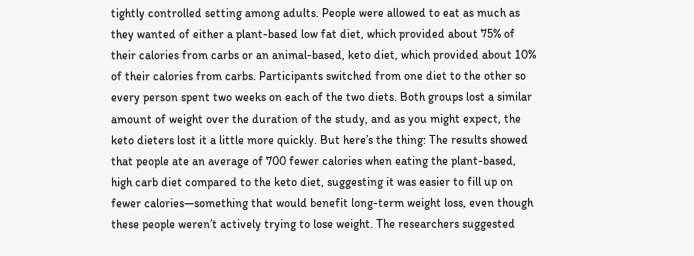tightly controlled setting among adults. People were allowed to eat as much as they wanted of either a plant-based low fat diet, which provided about 75% of their calories from carbs or an animal-based, keto diet, which provided about 10% of their calories from carbs. Participants switched from one diet to the other so every person spent two weeks on each of the two diets. Both groups lost a similar amount of weight over the duration of the study, and as you might expect, the keto dieters lost it a little more quickly. But here’s the thing: The results showed that people ate an average of 700 fewer calories when eating the plant-based, high carb diet compared to the keto diet, suggesting it was easier to fill up on fewer calories—something that would benefit long-term weight loss, even though these people weren’t actively trying to lose weight. The researchers suggested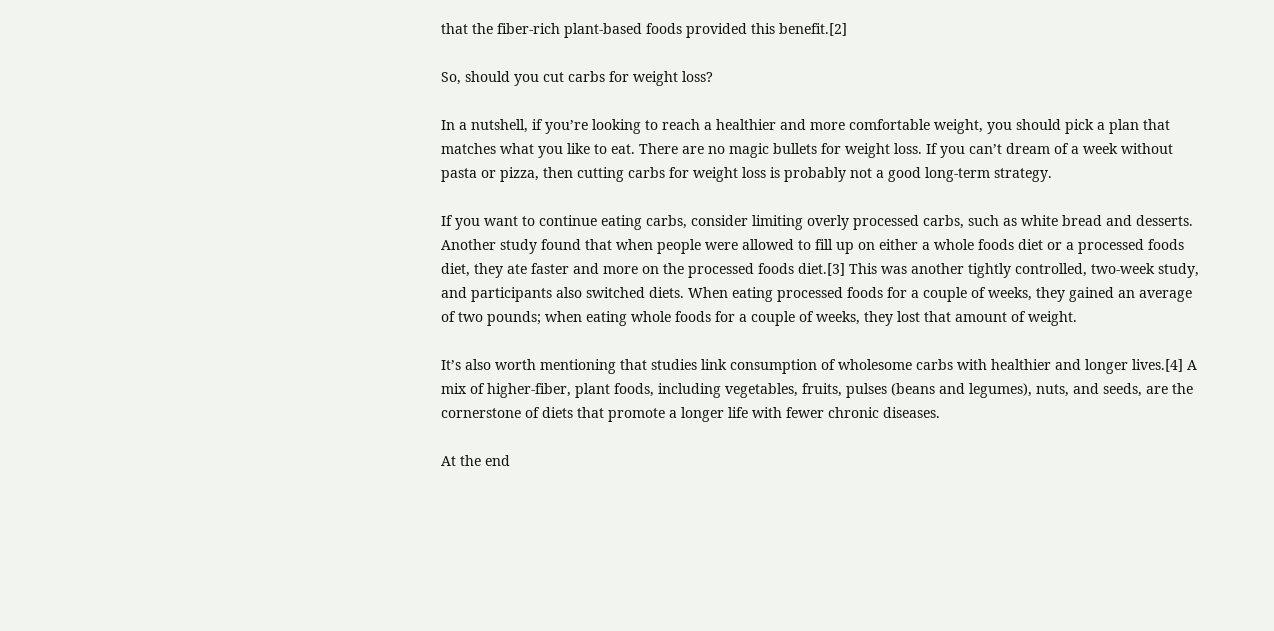that the fiber-rich plant-based foods provided this benefit.[2]

So, should you cut carbs for weight loss?

In a nutshell, if you’re looking to reach a healthier and more comfortable weight, you should pick a plan that matches what you like to eat. There are no magic bullets for weight loss. If you can’t dream of a week without pasta or pizza, then cutting carbs for weight loss is probably not a good long-term strategy.

If you want to continue eating carbs, consider limiting overly processed carbs, such as white bread and desserts. Another study found that when people were allowed to fill up on either a whole foods diet or a processed foods diet, they ate faster and more on the processed foods diet.[3] This was another tightly controlled, two-week study, and participants also switched diets. When eating processed foods for a couple of weeks, they gained an average of two pounds; when eating whole foods for a couple of weeks, they lost that amount of weight.

It’s also worth mentioning that studies link consumption of wholesome carbs with healthier and longer lives.[4] A mix of higher-fiber, plant foods, including vegetables, fruits, pulses (beans and legumes), nuts, and seeds, are the cornerstone of diets that promote a longer life with fewer chronic diseases.

At the end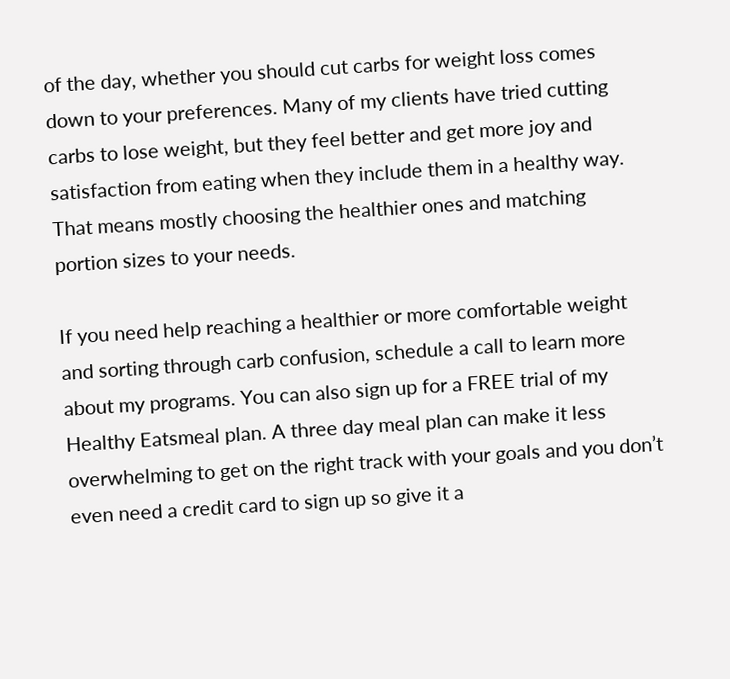of the day, whether you should cut carbs for weight loss comes down to your preferences. Many of my clients have tried cutting carbs to lose weight, but they feel better and get more joy and satisfaction from eating when they include them in a healthy way. That means mostly choosing the healthier ones and matching portion sizes to your needs.

If you need help reaching a healthier or more comfortable weight and sorting through carb confusion, schedule a call to learn more about my programs. You can also sign up for a FREE trial of my Healthy Eatsmeal plan. A three day meal plan can make it less overwhelming to get on the right track with your goals and you don’t even need a credit card to sign up so give it a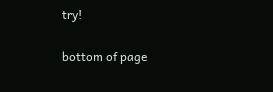try!

bottom of page